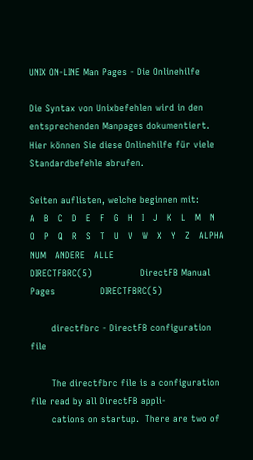UNIX ON-LINE Man Pages - Die Onlinehilfe

Die Syntax von Unixbefehlen wird in den entsprechenden Manpages dokumentiert. Hier können Sie diese Onlinehilfe für viele Standardbefehle abrufen.

Seiten auflisten, welche beginnen mit:
A   B   C   D   E   F   G   H   I   J   K   L   M   N   O   P   Q   R   S   T   U   V   W   X   Y   Z   ALPHA   NUM   ANDERE   ALLE
DIRECTFBRC(5)                DirectFB Manual Pages               DIRECTFBRC(5)

       directfbrc - DirectFB configuration file

       The directfbrc file is a configuration file read by all DirectFB appli-
       cations on startup.  There are two of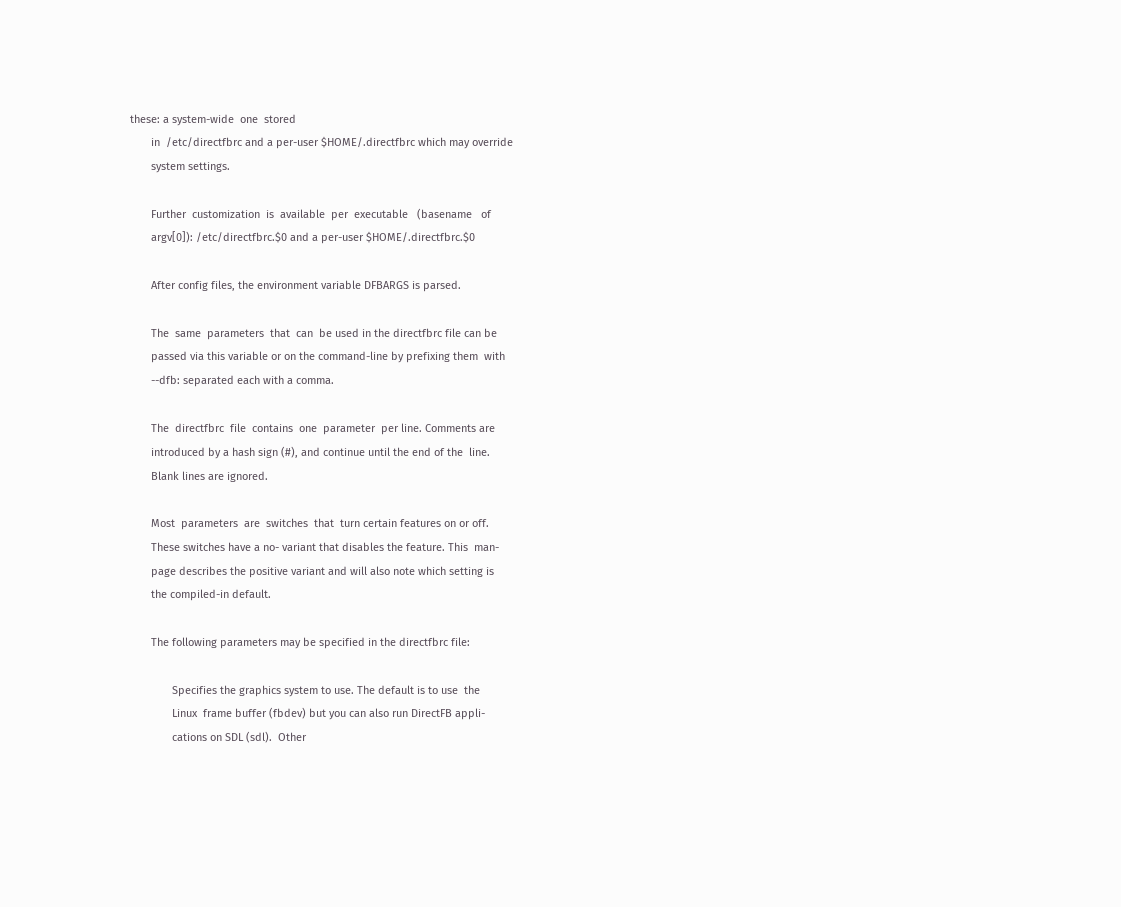these: a system-wide  one  stored
       in  /etc/directfbrc and a per-user $HOME/.directfbrc which may override
       system settings.

       Further  customization  is  available  per  executable   (basename   of
       argv[0]): /etc/directfbrc.$0 and a per-user $HOME/.directfbrc.$0

       After config files, the environment variable DFBARGS is parsed.

       The  same  parameters  that  can  be used in the directfbrc file can be
       passed via this variable or on the command-line by prefixing them  with
       --dfb: separated each with a comma.

       The  directfbrc  file  contains  one  parameter  per line. Comments are
       introduced by a hash sign (#), and continue until the end of the  line.
       Blank lines are ignored.

       Most  parameters  are  switches  that  turn certain features on or off.
       These switches have a no- variant that disables the feature. This  man-
       page describes the positive variant and will also note which setting is
       the compiled-in default.

       The following parameters may be specified in the directfbrc file:

              Specifies the graphics system to use. The default is to use  the
              Linux  frame buffer (fbdev) but you can also run DirectFB appli-
              cations on SDL (sdl).  Other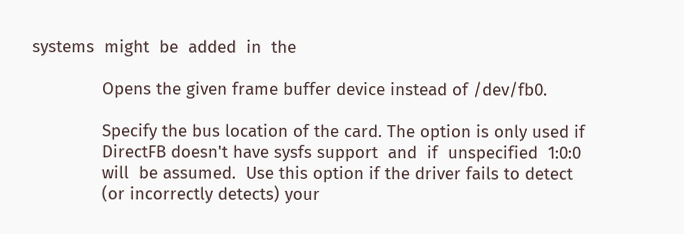systems  might  be  added  in  the

              Opens the given frame buffer device instead of /dev/fb0.

              Specify the bus location of the card. The option is only used if
              DirectFB doesn't have sysfs support  and  if  unspecified  1:0:0
              will  be assumed.  Use this option if the driver fails to detect
              (or incorrectly detects) your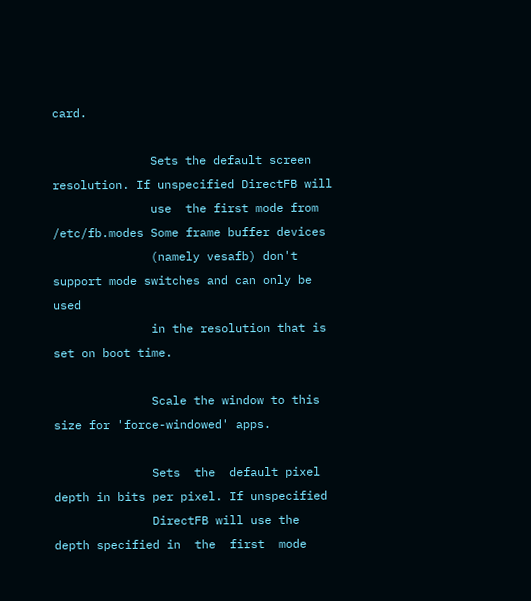card.

              Sets the default screen resolution. If unspecified DirectFB will
              use  the first mode from /etc/fb.modes Some frame buffer devices
              (namely vesafb) don't support mode switches and can only be used
              in the resolution that is set on boot time.

              Scale the window to this size for 'force-windowed' apps.

              Sets  the  default pixel depth in bits per pixel. If unspecified
              DirectFB will use the depth specified in  the  first  mode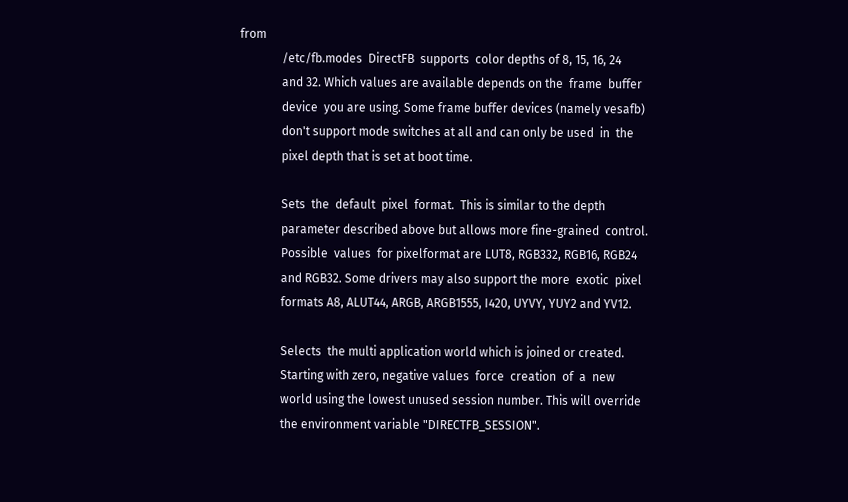from
              /etc/fb.modes  DirectFB  supports  color depths of 8, 15, 16, 24
              and 32. Which values are available depends on the  frame  buffer
              device  you are using. Some frame buffer devices (namely vesafb)
              don't support mode switches at all and can only be used  in  the
              pixel depth that is set at boot time.

              Sets  the  default  pixel  format.  This is similar to the depth
              parameter described above but allows more fine-grained  control.
              Possible  values  for pixelformat are LUT8, RGB332, RGB16, RGB24
              and RGB32. Some drivers may also support the more  exotic  pixel
              formats A8, ALUT44, ARGB, ARGB1555, I420, UYVY, YUY2 and YV12.

              Selects  the multi application world which is joined or created.
              Starting with zero, negative values  force  creation  of  a  new
              world using the lowest unused session number. This will override
              the environment variable "DIRECTFB_SESSION".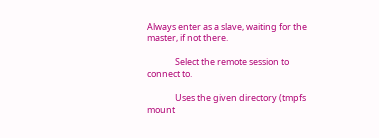Always enter as a slave, waiting for the master, if not there.

              Select the remote session to connect to.

              Uses the given directory (tmpfs mount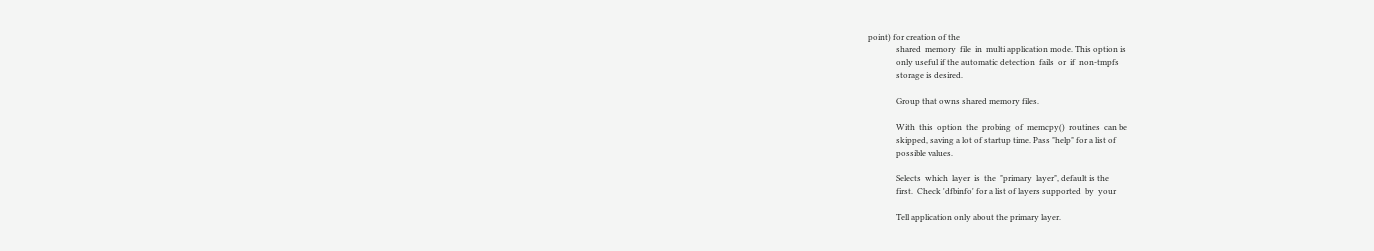point) for creation of the
              shared  memory  file  in  multi application mode. This option is
              only useful if the automatic detection  fails  or  if  non-tmpfs
              storage is desired.

              Group that owns shared memory files.

              With  this  option  the  probing  of  memcpy()  routines  can be
              skipped, saving a lot of startup time. Pass "help" for a list of
              possible values.

              Selects  which  layer  is  the  "primary  layer", default is the
              first.  Check 'dfbinfo' for a list of layers supported  by  your

              Tell application only about the primary layer.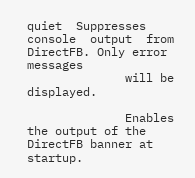quiet  Suppresses  console  output  from  DirectFB. Only error messages
              will be displayed.

              Enables the output of the DirectFB banner at startup.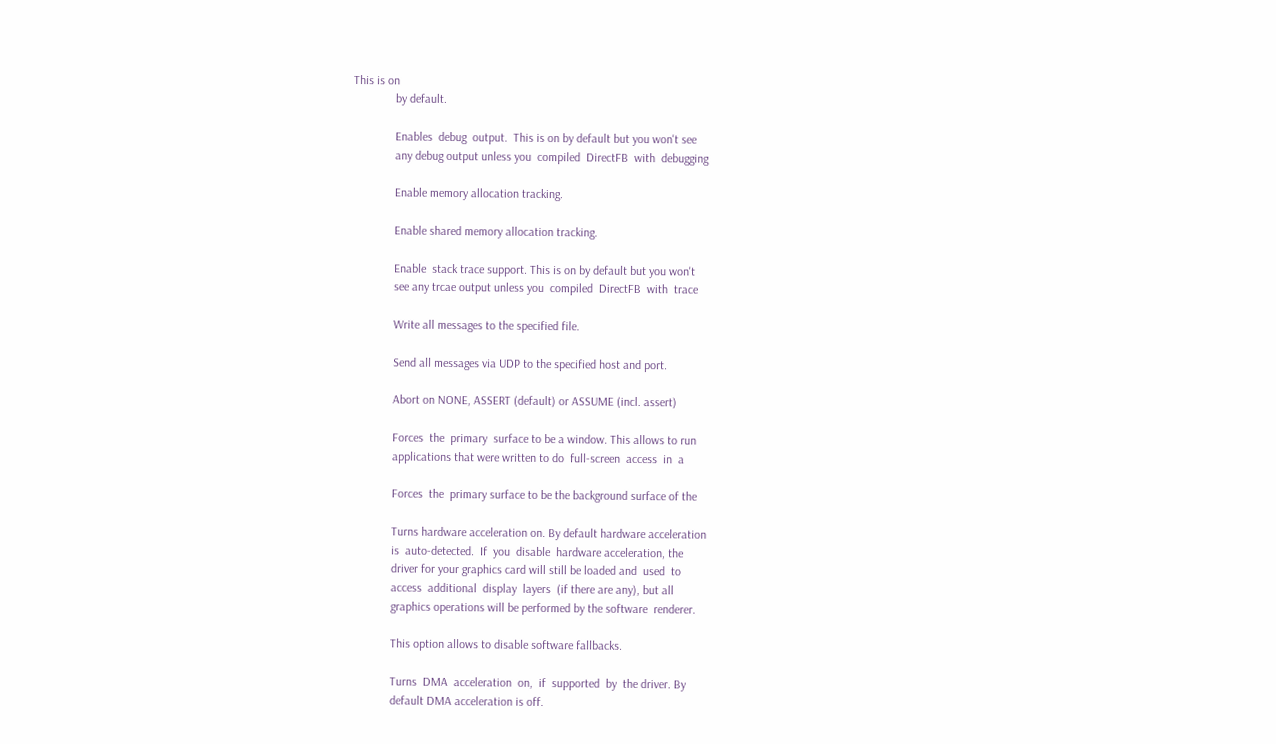This is on
              by default.

              Enables  debug  output.  This is on by default but you won't see
              any debug output unless you  compiled  DirectFB  with  debugging

              Enable memory allocation tracking.

              Enable shared memory allocation tracking.

              Enable  stack trace support. This is on by default but you won't
              see any trcae output unless you  compiled  DirectFB  with  trace

              Write all messages to the specified file.

              Send all messages via UDP to the specified host and port.

              Abort on NONE, ASSERT (default) or ASSUME (incl. assert)

              Forces  the  primary  surface to be a window. This allows to run
              applications that were written to do  full-screen  access  in  a

              Forces  the  primary surface to be the background surface of the

              Turns hardware acceleration on. By default hardware acceleration
              is  auto-detected.  If  you  disable  hardware acceleration, the
              driver for your graphics card will still be loaded and  used  to
              access  additional  display  layers  (if there are any), but all
              graphics operations will be performed by the software  renderer.

              This option allows to disable software fallbacks.

              Turns  DMA  acceleration  on,  if  supported  by  the driver. By
              default DMA acceleration is off.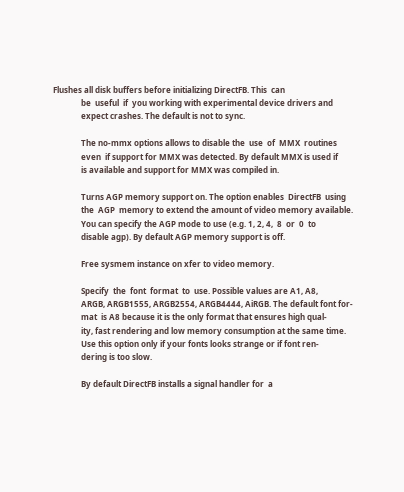Flushes all disk buffers before initializing DirectFB. This  can
              be  useful  if  you working with experimental device drivers and
              expect crashes. The default is not to sync.

              The no-mmx options allows to disable the  use  of  MMX  routines
              even  if support for MMX was detected. By default MMX is used if
              is available and support for MMX was compiled in.

              Turns AGP memory support on. The option enables  DirectFB  using
              the  AGP  memory to extend the amount of video memory available.
              You can specify the AGP mode to use (e.g. 1, 2, 4,  8  or  0  to
              disable agp). By default AGP memory support is off.

              Free sysmem instance on xfer to video memory.

              Specify  the  font  format  to  use. Possible values are A1, A8,
              ARGB, ARGB1555, ARGB2554, ARGB4444, AiRGB. The default font for-
              mat  is A8 because it is the only format that ensures high qual-
              ity, fast rendering and low memory consumption at the same time.
              Use this option only if your fonts looks strange or if font ren-
              dering is too slow.

              By default DirectFB installs a signal handler for  a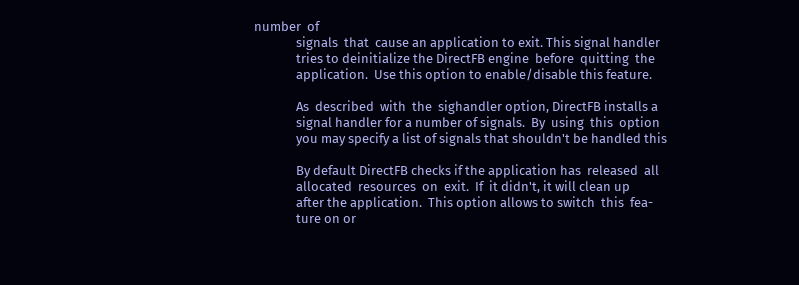number  of
              signals  that  cause an application to exit. This signal handler
              tries to deinitialize the DirectFB engine  before  quitting  the
              application.  Use this option to enable/disable this feature.

              As  described  with  the  sighandler option, DirectFB installs a
              signal handler for a number of signals.  By  using  this  option
              you may specify a list of signals that shouldn't be handled this

              By default DirectFB checks if the application has  released  all
              allocated  resources  on  exit.  If  it didn't, it will clean up
              after the application.  This option allows to switch  this  fea-
              ture on or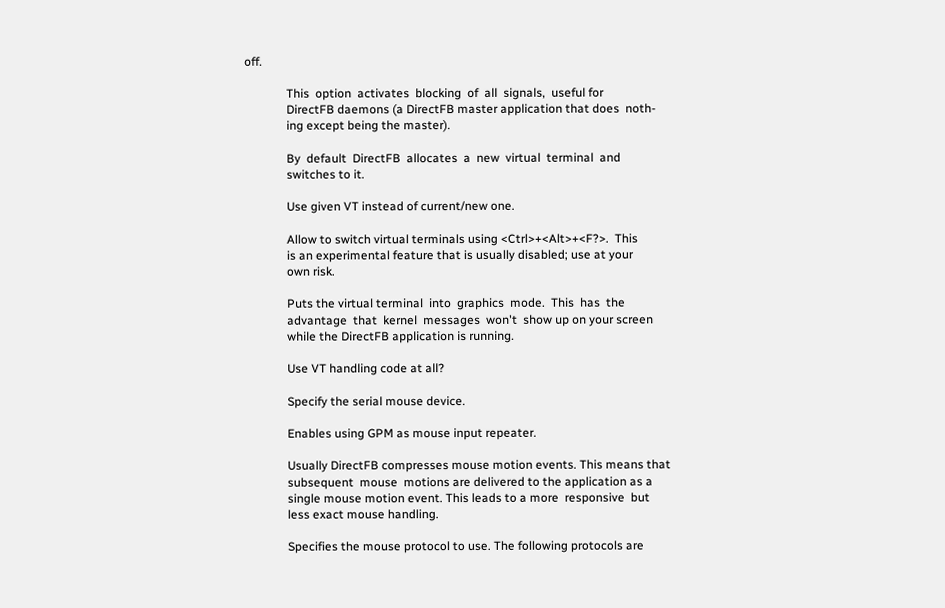off.

              This  option  activates  blocking  of  all  signals,  useful for
              DirectFB daemons (a DirectFB master application that does  noth-
              ing except being the master).

              By  default  DirectFB  allocates  a  new  virtual  terminal  and
              switches to it.

              Use given VT instead of current/new one.

              Allow to switch virtual terminals using <Ctrl>+<Alt>+<F?>.  This
              is an experimental feature that is usually disabled; use at your
              own risk.

              Puts the virtual terminal  into  graphics  mode.  This  has  the
              advantage  that  kernel  messages  won't  show up on your screen
              while the DirectFB application is running.

              Use VT handling code at all?

              Specify the serial mouse device.

              Enables using GPM as mouse input repeater.

              Usually DirectFB compresses mouse motion events. This means that
              subsequent  mouse  motions are delivered to the application as a
              single mouse motion event. This leads to a more  responsive  but
              less exact mouse handling.

              Specifies the mouse protocol to use. The following protocols are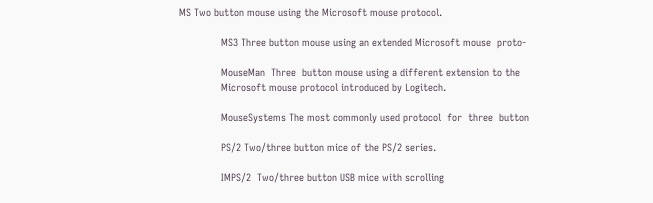MS Two button mouse using the Microsoft mouse protocol.

              MS3 Three button mouse using an extended Microsoft mouse  proto-

              MouseMan  Three  button mouse using a different extension to the
              Microsoft mouse protocol introduced by Logitech.

              MouseSystems The most commonly used protocol  for  three  button

              PS/2 Two/three button mice of the PS/2 series.

              IMPS/2  Two/three button USB mice with scrolling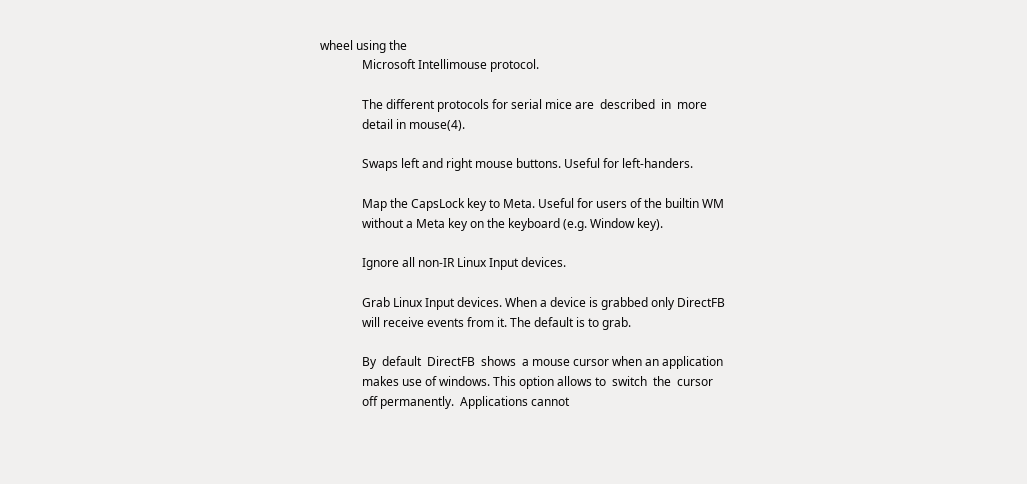wheel using the
              Microsoft Intellimouse protocol.

              The different protocols for serial mice are  described  in  more
              detail in mouse(4).

              Swaps left and right mouse buttons. Useful for left-handers.

              Map the CapsLock key to Meta. Useful for users of the builtin WM
              without a Meta key on the keyboard (e.g. Window key).

              Ignore all non-IR Linux Input devices.

              Grab Linux Input devices. When a device is grabbed only DirectFB
              will receive events from it. The default is to grab.

              By  default  DirectFB  shows  a mouse cursor when an application
              makes use of windows. This option allows to  switch  the  cursor
              off permanently.  Applications cannot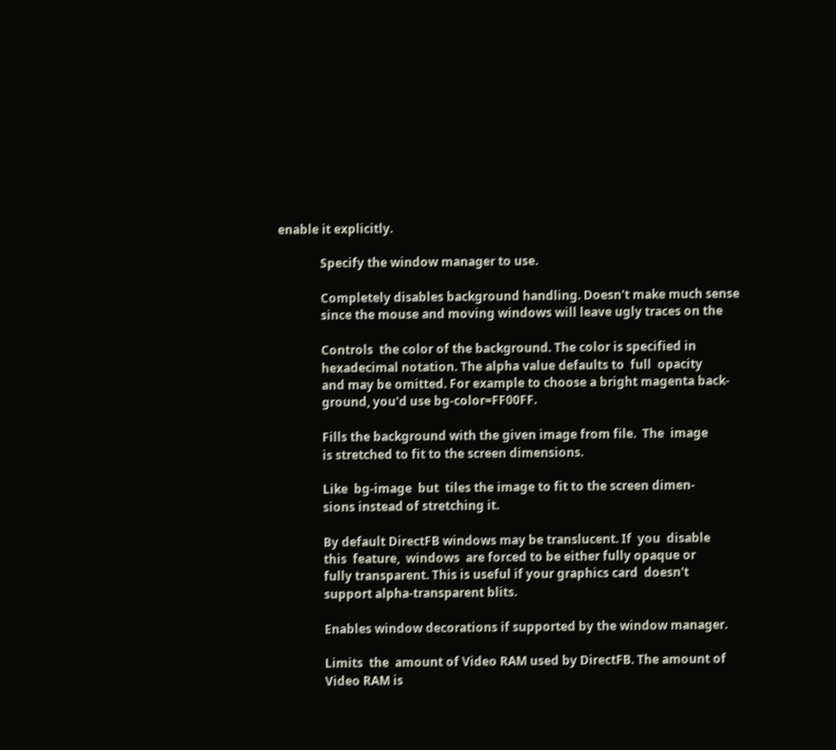enable it explicitly.

              Specify the window manager to use.

              Completely disables background handling. Doesn't make much sense
              since the mouse and moving windows will leave ugly traces on the

              Controls  the color of the background. The color is specified in
              hexadecimal notation. The alpha value defaults to  full  opacity
              and may be omitted. For example to choose a bright magenta back-
              ground, you'd use bg-color=FF00FF.

              Fills the background with the given image from file.  The  image
              is stretched to fit to the screen dimensions.

              Like  bg-image  but  tiles the image to fit to the screen dimen-
              sions instead of stretching it.

              By default DirectFB windows may be translucent. If  you  disable
              this  feature,  windows  are forced to be either fully opaque or
              fully transparent. This is useful if your graphics card  doesn't
              support alpha-transparent blits.

              Enables window decorations if supported by the window manager.

              Limits  the  amount of Video RAM used by DirectFB. The amount of
              Video RAM is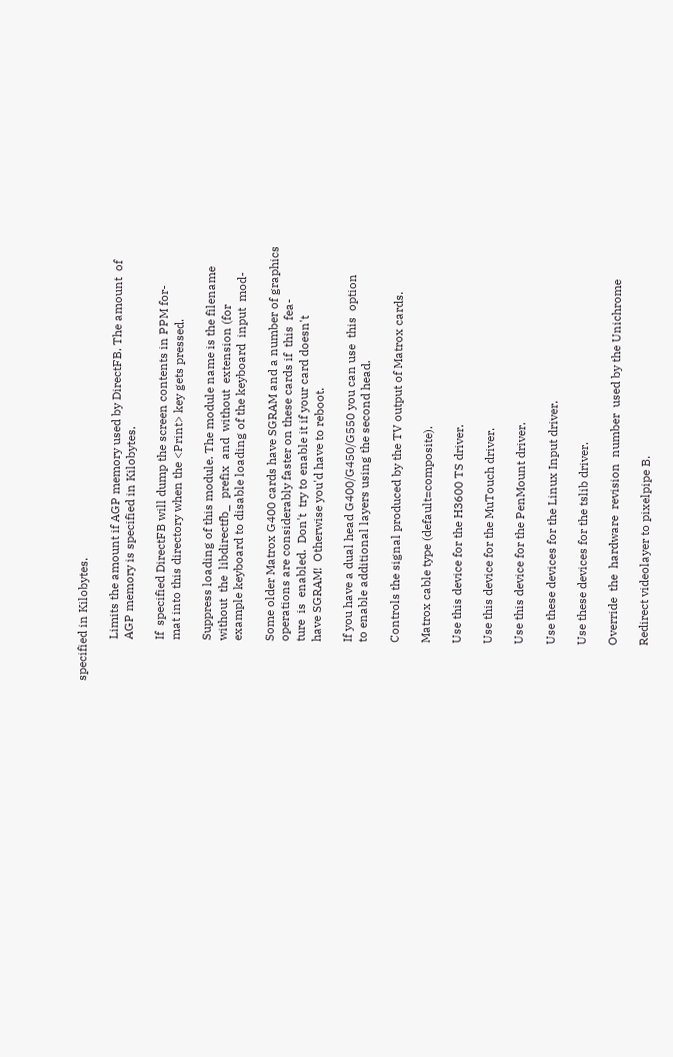specified in Kilobytes.

              Limits the amount if AGP memory used by DirectFB. The amount  of
              AGP memory is specified in Kilobytes.

              If  specified DirectFB will dump the screen contents in PPM for-
              mat into this directory when the <Print> key gets pressed.

              Suppress loading of this module. The module name is the filename
              without  the  libdirectfb_  prefix  and  without  extension (for
              example keyboard to disable loading of the keyboard  input  mod-

              Some older Matrox G400 cards have SGRAM and a number of graphics
              operations are considerably faster on these cards if  this  fea-
              ture  is  enabled.  Don't  try to enable it if your card doesn't
              have SGRAM!  Otherwise you'd have to reboot.

              If you have a dual head G400/G450/G550 you can use  this  option
              to enable additional layers using the second head.

              Controls the signal produced by the TV output of Matrox cards.

              Matrox cable type (default=composite).

              Use this device for the H3600 TS driver.

              Use this device for the MuTouch driver.

              Use this device for the PenMount driver.

              Use these devices for the Linux Input driver.

              Use these devices for the tslib driver.

              Override  the  hardware  revision  number  used by the Unichrome

              Redirect videolayer to pixelpipe B.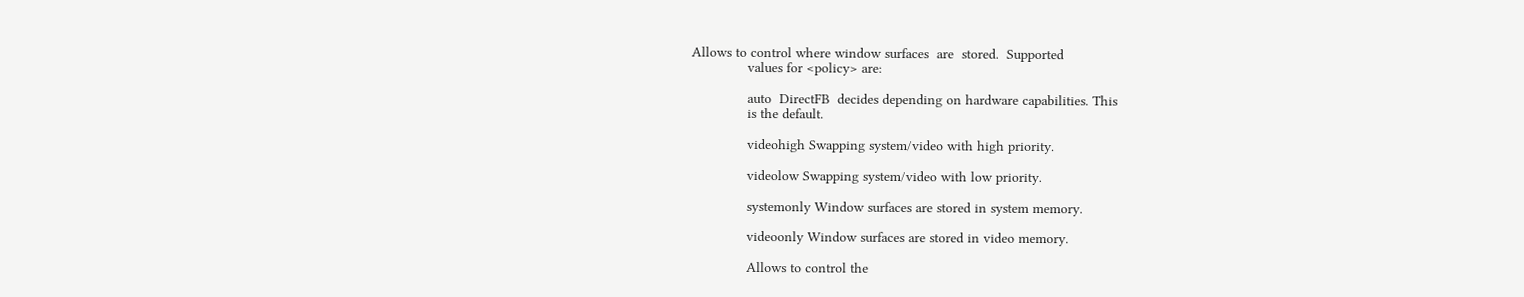Allows to control where window surfaces  are  stored.  Supported
              values for <policy> are:

              auto  DirectFB  decides depending on hardware capabilities. This
              is the default.

              videohigh Swapping system/video with high priority.

              videolow Swapping system/video with low priority.

              systemonly Window surfaces are stored in system memory.

              videoonly Window surfaces are stored in video memory.

              Allows to control the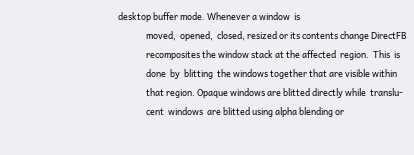desktop buffer mode. Whenever a window  is
              moved,  opened,  closed, resized or its contents change DirectFB
              recomposites the window stack at the affected  region.  This  is
              done  by  blitting  the windows together that are visible within
              that region. Opaque windows are blitted directly while  translu-
              cent  windows  are blitted using alpha blending or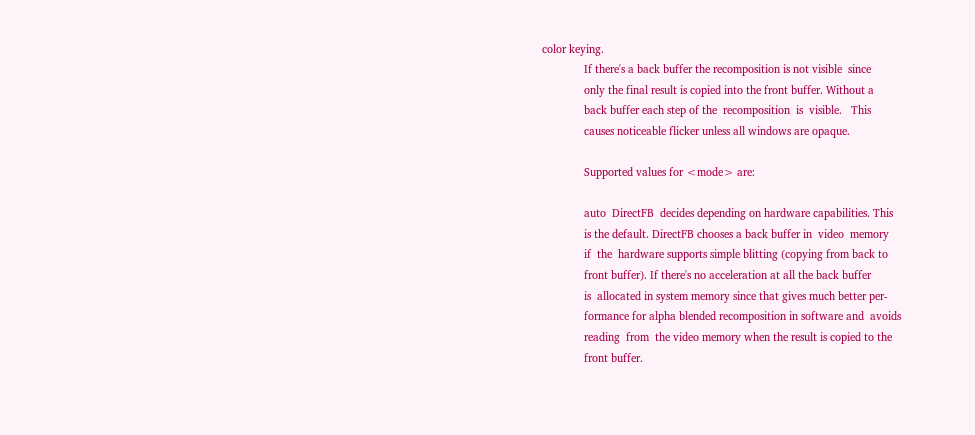color keying.
              If there's a back buffer the recomposition is not visible  since
              only the final result is copied into the front buffer. Without a
              back buffer each step of the  recomposition  is  visible.   This
              causes noticeable flicker unless all windows are opaque.

              Supported values for <mode> are:

              auto  DirectFB  decides depending on hardware capabilities. This
              is the default. DirectFB chooses a back buffer in  video  memory
              if  the  hardware supports simple blitting (copying from back to
              front buffer). If there's no acceleration at all the back buffer
              is  allocated in system memory since that gives much better per-
              formance for alpha blended recomposition in software and  avoids
              reading  from  the video memory when the result is copied to the
              front buffer.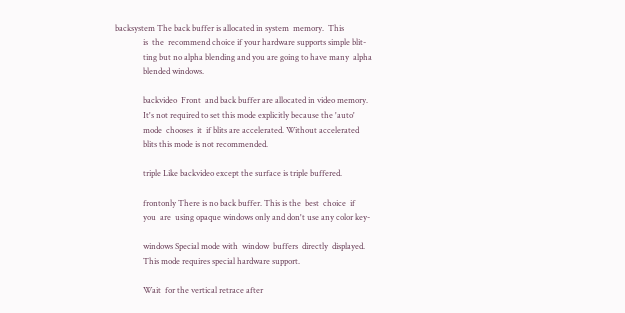backsystem The back buffer is allocated in system  memory.  This
              is  the  recommend choice if your hardware supports simple blit-
              ting but no alpha blending and you are going to have many  alpha
              blended windows.

              backvideo  Front  and back buffer are allocated in video memory.
              It's not required to set this mode explicitly because the 'auto'
              mode  chooses  it  if blits are accelerated. Without accelerated
              blits this mode is not recommended.

              triple Like backvideo except the surface is triple buffered.

              frontonly There is no back buffer. This is the  best  choice  if
              you  are  using opaque windows only and don't use any color key-

              windows Special mode with  window  buffers  directly  displayed.
              This mode requires special hardware support.

              Wait  for the vertical retrace after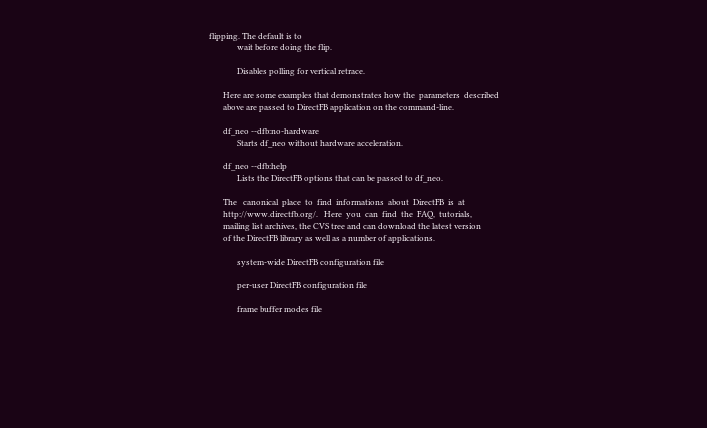flipping. The default is to
              wait before doing the flip.

              Disables polling for vertical retrace.

       Here are some examples that demonstrates how the  parameters  described
       above are passed to DirectFB application on the command-line.

       df_neo --dfb:no-hardware
              Starts df_neo without hardware acceleration.

       df_neo --dfb:help
              Lists the DirectFB options that can be passed to df_neo.

       The   canonical  place  to  find  informations  about  DirectFB  is  at
       http://www.directfb.org/.   Here  you  can  find  the  FAQ,  tutorials,
       mailing list archives, the CVS tree and can download the latest version
       of the DirectFB library as well as a number of applications.

              system-wide DirectFB configuration file

              per-user DirectFB configuration file

              frame buffer modes file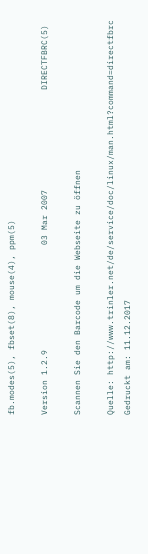fb.modes(5), fbset(8), mouse(4), ppm(5)

Version 1.2.9                     03 Mar 2007                    DIRECTFBRC(5)

Scannen Sie den Barcode um die Webseite zu öffnen

Quelle: http://www.trinler.net/de/service/doc/linux/man.html?command=directfbrc
Gedruckt am: 11.12.2017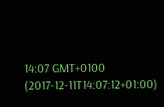14:07 GMT+0100 (2017-12-11T14:07:12+01:00)